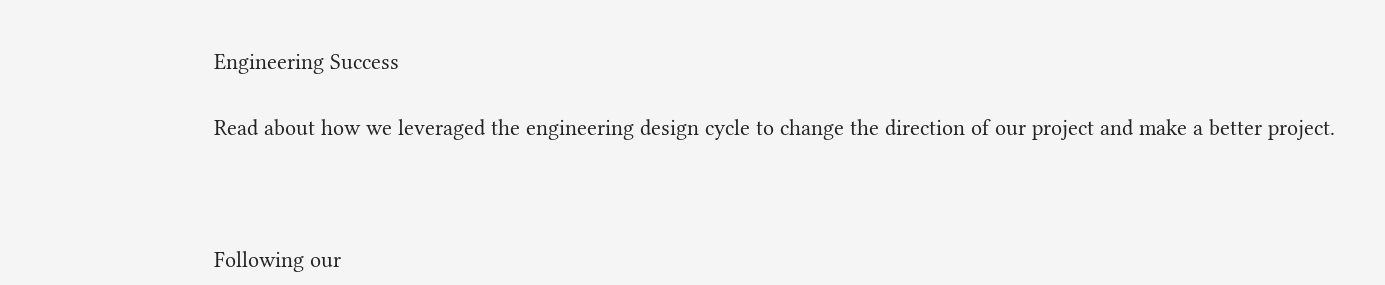Engineering Success

Read about how we leveraged the engineering design cycle to change the direction of our project and make a better project.



Following our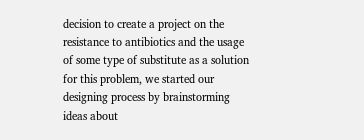decision to create a project on the resistance to antibiotics and the usage of some type of substitute as a solution for this problem, we started our designing process by brainstorming ideas about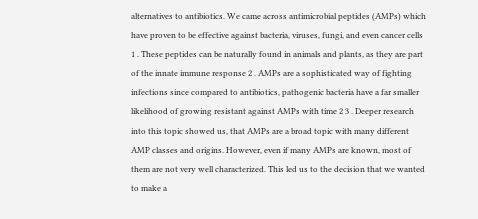alternatives to antibiotics. We came across antimicrobial peptides (AMPs) which have proven to be effective against bacteria, viruses, fungi, and even cancer cells 1 . These peptides can be naturally found in animals and plants, as they are part of the innate immune response 2 . AMPs are a sophisticated way of fighting infections since compared to antibiotics, pathogenic bacteria have a far smaller likelihood of growing resistant against AMPs with time 2 3 . Deeper research into this topic showed us, that AMPs are a broad topic with many different AMP classes and origins. However, even if many AMPs are known, most of them are not very well characterized. This led us to the decision that we wanted to make a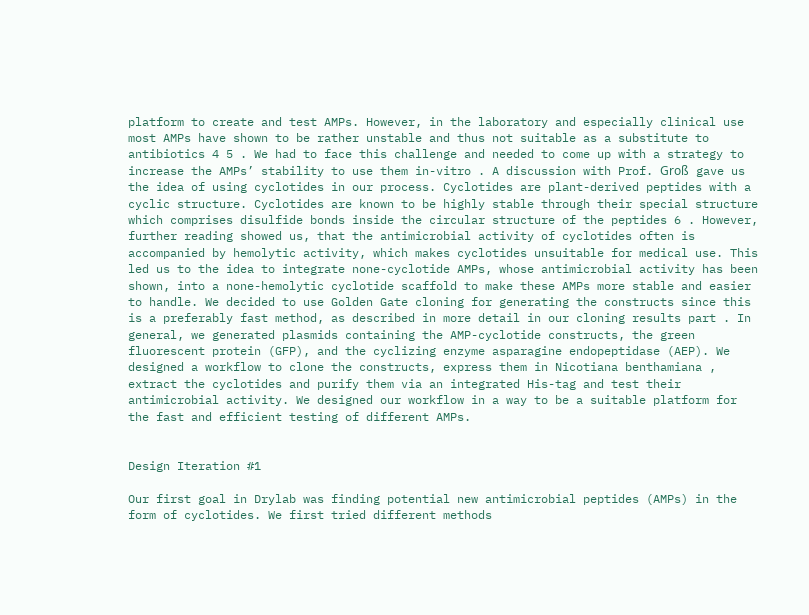platform to create and test AMPs. However, in the laboratory and especially clinical use most AMPs have shown to be rather unstable and thus not suitable as a substitute to antibiotics 4 5 . We had to face this challenge and needed to come up with a strategy to increase the AMPs’ stability to use them in-vitro . A discussion with Prof. Groß gave us the idea of using cyclotides in our process. Cyclotides are plant-derived peptides with a cyclic structure. Cyclotides are known to be highly stable through their special structure which comprises disulfide bonds inside the circular structure of the peptides 6 . However, further reading showed us, that the antimicrobial activity of cyclotides often is accompanied by hemolytic activity, which makes cyclotides unsuitable for medical use. This led us to the idea to integrate none-cyclotide AMPs, whose antimicrobial activity has been shown, into a none-hemolytic cyclotide scaffold to make these AMPs more stable and easier to handle. We decided to use Golden Gate cloning for generating the constructs since this is a preferably fast method, as described in more detail in our cloning results part . In general, we generated plasmids containing the AMP-cyclotide constructs, the green fluorescent protein (GFP), and the cyclizing enzyme asparagine endopeptidase (AEP). We designed a workflow to clone the constructs, express them in Nicotiana benthamiana , extract the cyclotides and purify them via an integrated His-tag and test their antimicrobial activity. We designed our workflow in a way to be a suitable platform for the fast and efficient testing of different AMPs.


Design Iteration #1

Our first goal in Drylab was finding potential new antimicrobial peptides (AMPs) in the form of cyclotides. We first tried different methods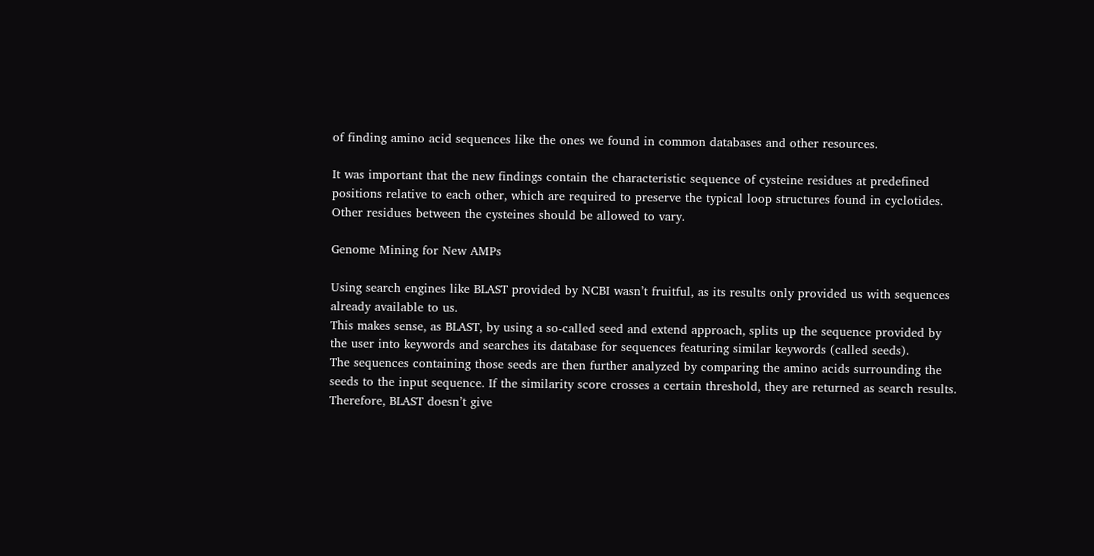of finding amino acid sequences like the ones we found in common databases and other resources.

It was important that the new findings contain the characteristic sequence of cysteine residues at predefined positions relative to each other, which are required to preserve the typical loop structures found in cyclotides.
Other residues between the cysteines should be allowed to vary.

Genome Mining for New AMPs

Using search engines like BLAST provided by NCBI wasn’t fruitful, as its results only provided us with sequences already available to us.
This makes sense, as BLAST, by using a so-called seed and extend approach, splits up the sequence provided by the user into keywords and searches its database for sequences featuring similar keywords (called seeds).
The sequences containing those seeds are then further analyzed by comparing the amino acids surrounding the seeds to the input sequence. If the similarity score crosses a certain threshold, they are returned as search results. Therefore, BLAST doesn’t give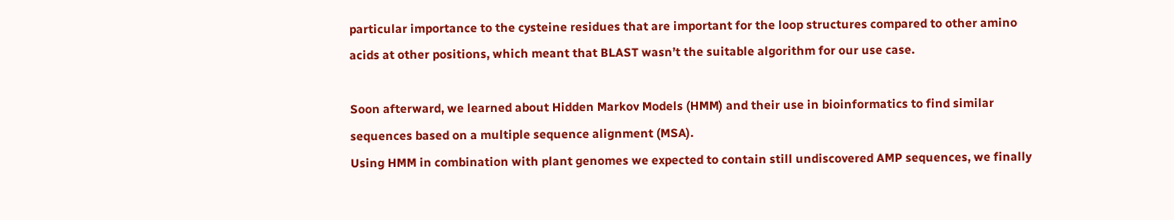particular importance to the cysteine residues that are important for the loop structures compared to other amino acids at other positions, which meant that BLAST wasn’t the suitable algorithm for our use case.

Soon afterward, we learned about Hidden Markov Models (HMM) and their use in bioinformatics to find similar sequences based on a multiple sequence alignment (MSA).
Using HMM in combination with plant genomes we expected to contain still undiscovered AMP sequences, we finally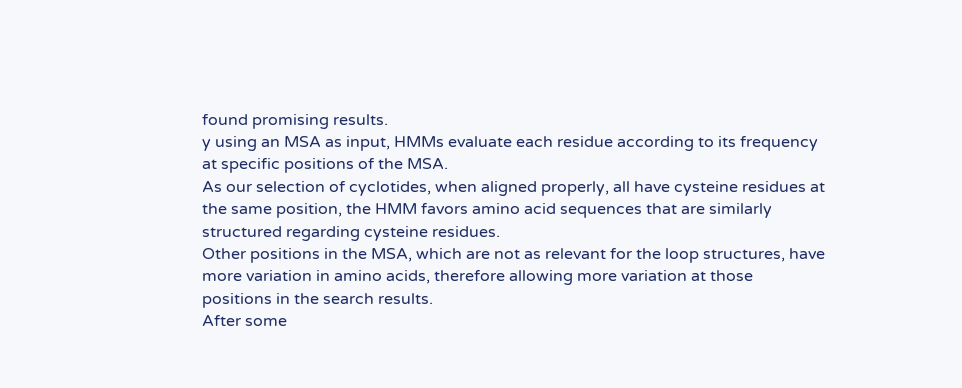found promising results.
y using an MSA as input, HMMs evaluate each residue according to its frequency at specific positions of the MSA.
As our selection of cyclotides, when aligned properly, all have cysteine residues at the same position, the HMM favors amino acid sequences that are similarly structured regarding cysteine residues.
Other positions in the MSA, which are not as relevant for the loop structures, have more variation in amino acids, therefore allowing more variation at those positions in the search results.
After some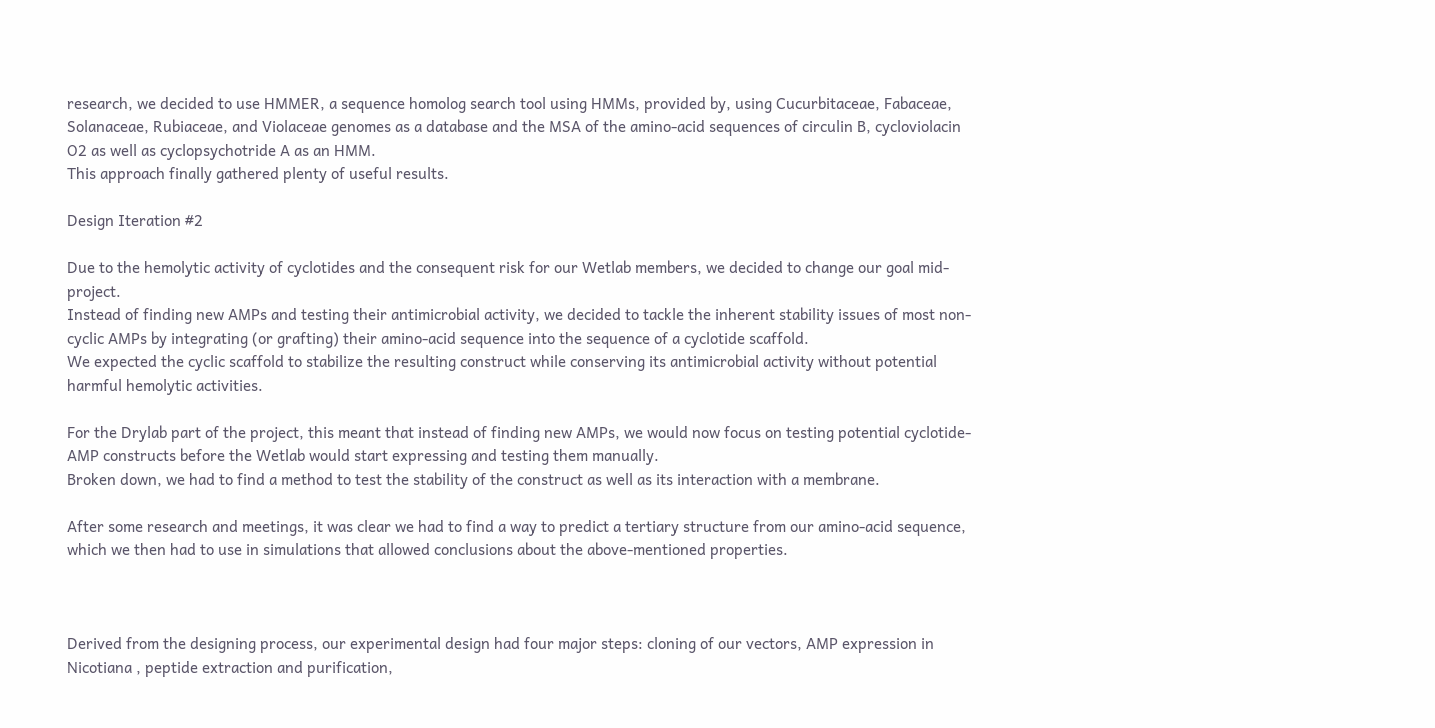research, we decided to use HMMER, a sequence homolog search tool using HMMs, provided by, using Cucurbitaceae, Fabaceae, Solanaceae, Rubiaceae, and Violaceae genomes as a database and the MSA of the amino-acid sequences of circulin B, cycloviolacin O2 as well as cyclopsychotride A as an HMM.
This approach finally gathered plenty of useful results.

Design Iteration #2

Due to the hemolytic activity of cyclotides and the consequent risk for our Wetlab members, we decided to change our goal mid-project.
Instead of finding new AMPs and testing their antimicrobial activity, we decided to tackle the inherent stability issues of most non-cyclic AMPs by integrating (or grafting) their amino-acid sequence into the sequence of a cyclotide scaffold.
We expected the cyclic scaffold to stabilize the resulting construct while conserving its antimicrobial activity without potential harmful hemolytic activities.

For the Drylab part of the project, this meant that instead of finding new AMPs, we would now focus on testing potential cyclotide-AMP constructs before the Wetlab would start expressing and testing them manually.
Broken down, we had to find a method to test the stability of the construct as well as its interaction with a membrane.

After some research and meetings, it was clear we had to find a way to predict a tertiary structure from our amino-acid sequence, which we then had to use in simulations that allowed conclusions about the above-mentioned properties.



Derived from the designing process, our experimental design had four major steps: cloning of our vectors, AMP expression in Nicotiana , peptide extraction and purification,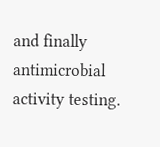and finally antimicrobial activity testing.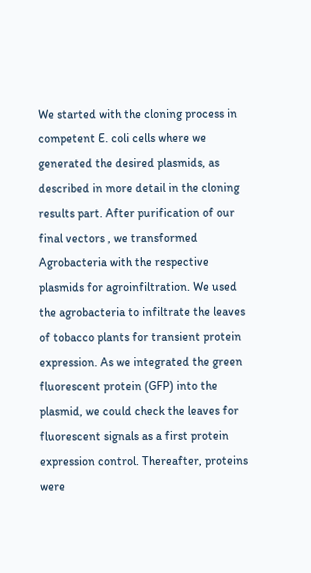We started with the cloning process in competent E. coli cells where we generated the desired plasmids, as described in more detail in the cloning results part. After purification of our final vectors , we transformed Agrobacteria with the respective plasmids for agroinfiltration. We used the agrobacteria to infiltrate the leaves of tobacco plants for transient protein expression. As we integrated the green fluorescent protein (GFP) into the plasmid, we could check the leaves for fluorescent signals as a first protein expression control. Thereafter, proteins were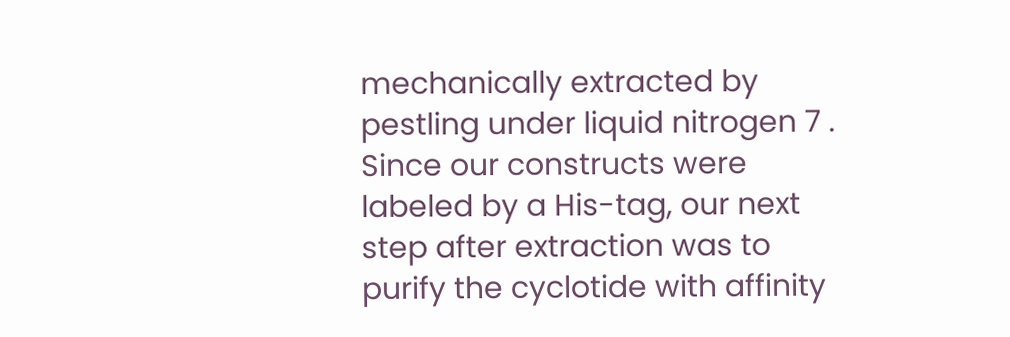mechanically extracted by pestling under liquid nitrogen 7 . Since our constructs were labeled by a His-tag, our next step after extraction was to purify the cyclotide with affinity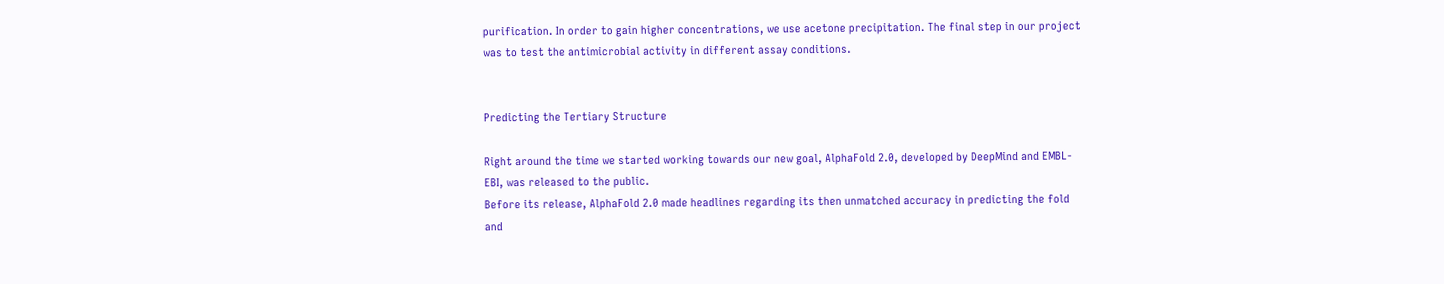purification. In order to gain higher concentrations, we use acetone precipitation. The final step in our project was to test the antimicrobial activity in different assay conditions.


Predicting the Tertiary Structure

Right around the time we started working towards our new goal, AlphaFold 2.0, developed by DeepMind and EMBL-EBI, was released to the public.
Before its release, AlphaFold 2.0 made headlines regarding its then unmatched accuracy in predicting the fold and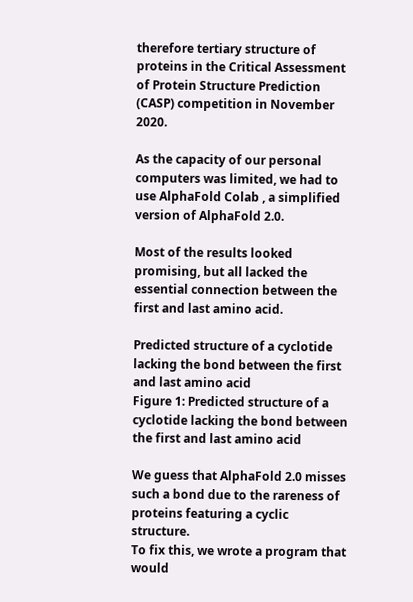therefore tertiary structure of proteins in the Critical Assessment of Protein Structure Prediction (CASP) competition in November 2020.

As the capacity of our personal computers was limited, we had to use AlphaFold Colab , a simplified version of AlphaFold 2.0.

Most of the results looked promising, but all lacked the essential connection between the first and last amino acid.

Predicted structure of a cyclotide lacking the bond between the first and last amino acid
Figure 1: Predicted structure of a cyclotide lacking the bond between the first and last amino acid

We guess that AlphaFold 2.0 misses such a bond due to the rareness of proteins featuring a cyclic structure.
To fix this, we wrote a program that would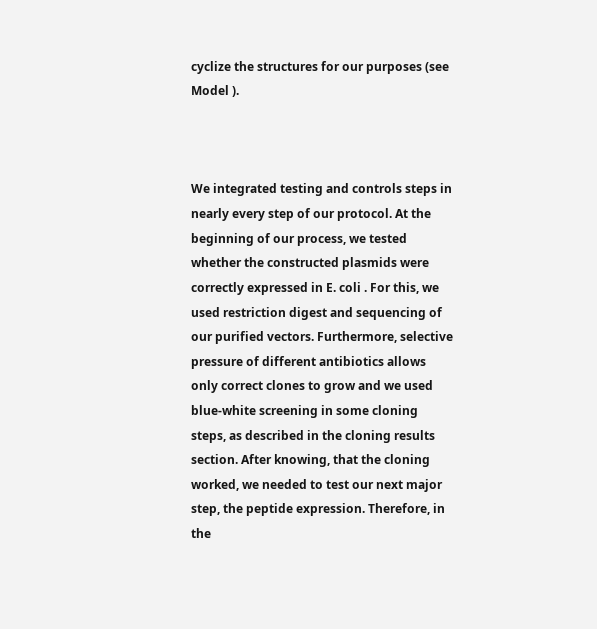cyclize the structures for our purposes (see Model ).



We integrated testing and controls steps in nearly every step of our protocol. At the beginning of our process, we tested whether the constructed plasmids were correctly expressed in E. coli . For this, we used restriction digest and sequencing of our purified vectors. Furthermore, selective pressure of different antibiotics allows only correct clones to grow and we used blue-white screening in some cloning steps, as described in the cloning results section. After knowing, that the cloning worked, we needed to test our next major step, the peptide expression. Therefore, in the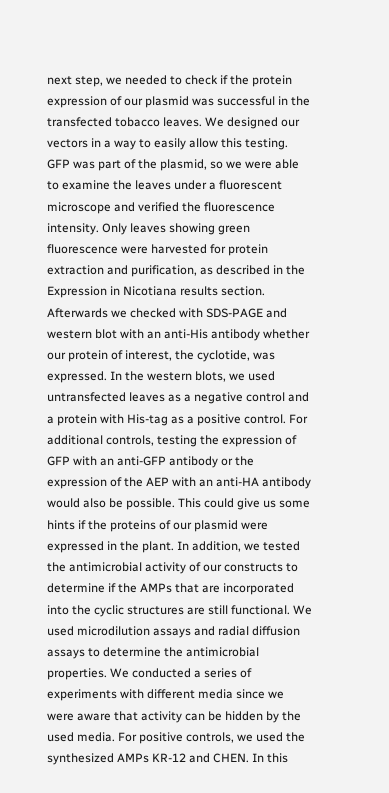next step, we needed to check if the protein expression of our plasmid was successful in the transfected tobacco leaves. We designed our vectors in a way to easily allow this testing. GFP was part of the plasmid, so we were able to examine the leaves under a fluorescent microscope and verified the fluorescence intensity. Only leaves showing green fluorescence were harvested for protein extraction and purification, as described in the Expression in Nicotiana results section. Afterwards we checked with SDS-PAGE and western blot with an anti-His antibody whether our protein of interest, the cyclotide, was expressed. In the western blots, we used untransfected leaves as a negative control and a protein with His-tag as a positive control. For additional controls, testing the expression of GFP with an anti-GFP antibody or the expression of the AEP with an anti-HA antibody would also be possible. This could give us some hints if the proteins of our plasmid were expressed in the plant. In addition, we tested the antimicrobial activity of our constructs to determine if the AMPs that are incorporated into the cyclic structures are still functional. We used microdilution assays and radial diffusion assays to determine the antimicrobial properties. We conducted a series of experiments with different media since we were aware that activity can be hidden by the used media. For positive controls, we used the synthesized AMPs KR-12 and CHEN. In this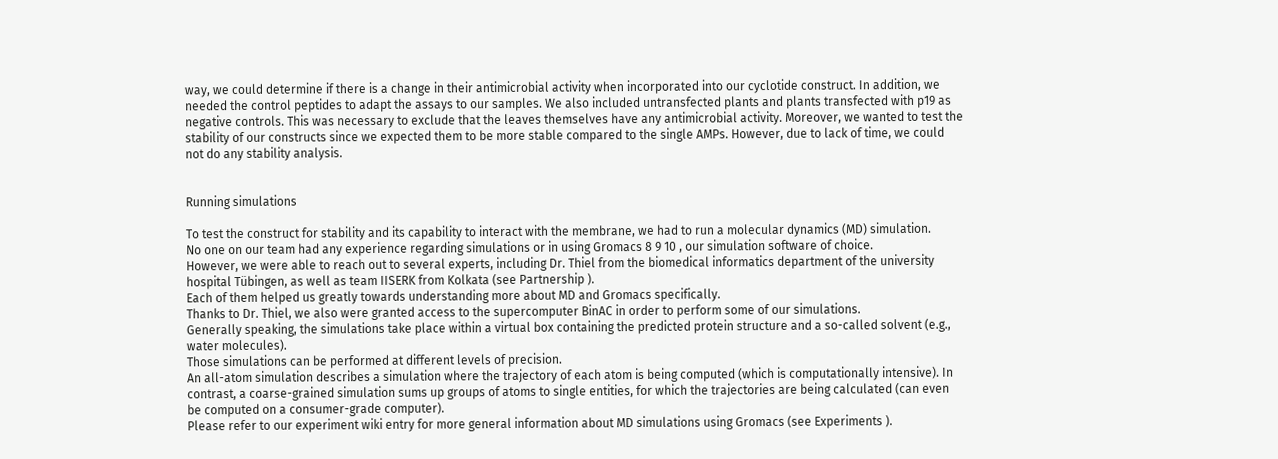way, we could determine if there is a change in their antimicrobial activity when incorporated into our cyclotide construct. In addition, we needed the control peptides to adapt the assays to our samples. We also included untransfected plants and plants transfected with p19 as negative controls. This was necessary to exclude that the leaves themselves have any antimicrobial activity. Moreover, we wanted to test the stability of our constructs since we expected them to be more stable compared to the single AMPs. However, due to lack of time, we could not do any stability analysis.


Running simulations

To test the construct for stability and its capability to interact with the membrane, we had to run a molecular dynamics (MD) simulation.
No one on our team had any experience regarding simulations or in using Gromacs 8 9 10 , our simulation software of choice.
However, we were able to reach out to several experts, including Dr. Thiel from the biomedical informatics department of the university hospital Tübingen, as well as team IISERK from Kolkata (see Partnership ).
Each of them helped us greatly towards understanding more about MD and Gromacs specifically.
Thanks to Dr. Thiel, we also were granted access to the supercomputer BinAC in order to perform some of our simulations.
Generally speaking, the simulations take place within a virtual box containing the predicted protein structure and a so-called solvent (e.g., water molecules).
Those simulations can be performed at different levels of precision.
An all-atom simulation describes a simulation where the trajectory of each atom is being computed (which is computationally intensive). In contrast, a coarse-grained simulation sums up groups of atoms to single entities, for which the trajectories are being calculated (can even be computed on a consumer-grade computer).
Please refer to our experiment wiki entry for more general information about MD simulations using Gromacs (see Experiments ).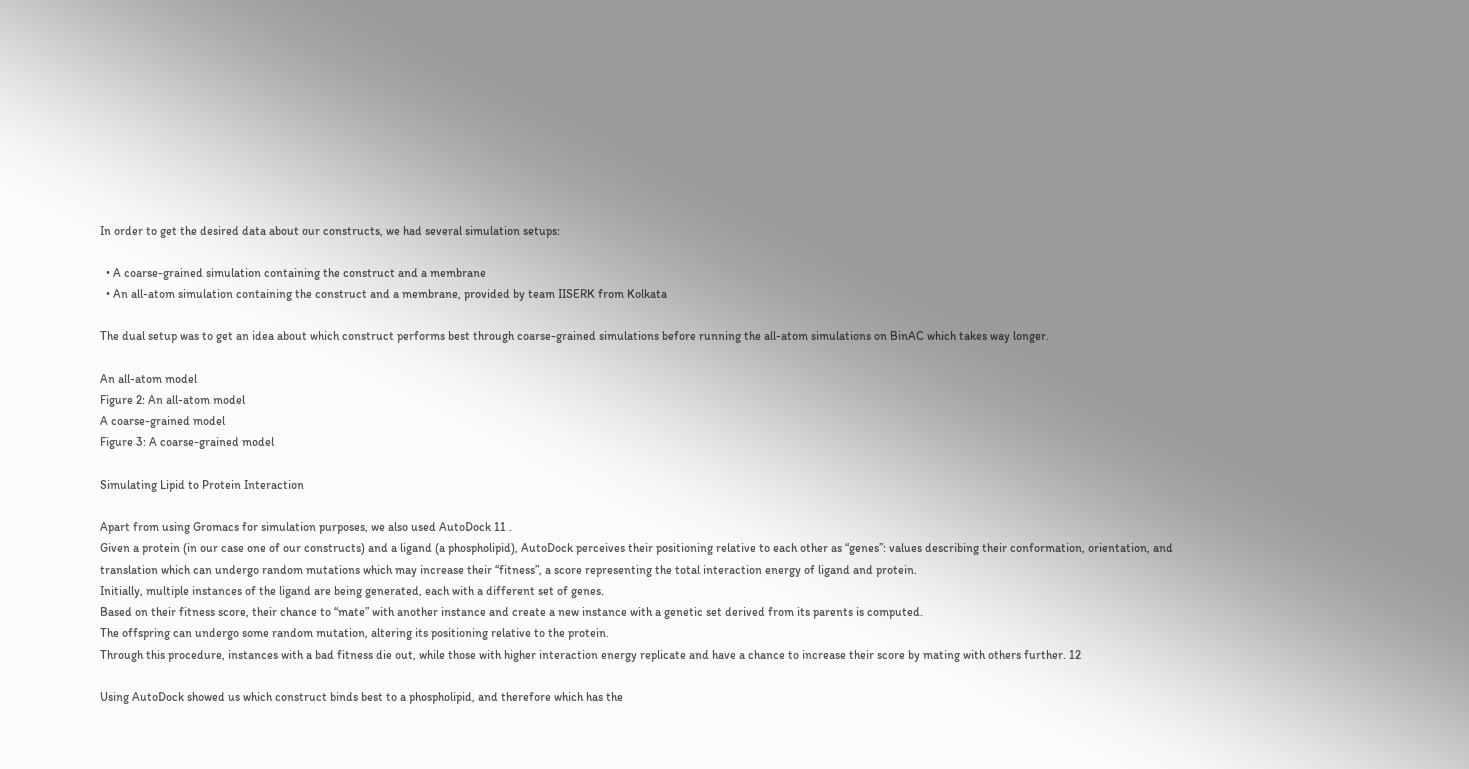In order to get the desired data about our constructs, we had several simulation setups:

  • A coarse-grained simulation containing the construct and a membrane
  • An all-atom simulation containing the construct and a membrane, provided by team IISERK from Kolkata

The dual setup was to get an idea about which construct performs best through coarse-grained simulations before running the all-atom simulations on BinAC which takes way longer.

An all-atom model
Figure 2: An all-atom model
A coarse-grained model
Figure 3: A coarse-grained model

Simulating Lipid to Protein Interaction

Apart from using Gromacs for simulation purposes, we also used AutoDock 11 .
Given a protein (in our case one of our constructs) and a ligand (a phospholipid), AutoDock perceives their positioning relative to each other as “genes”: values describing their conformation, orientation, and translation which can undergo random mutations which may increase their “fitness”, a score representing the total interaction energy of ligand and protein.
Initially, multiple instances of the ligand are being generated, each with a different set of genes.
Based on their fitness score, their chance to “mate” with another instance and create a new instance with a genetic set derived from its parents is computed.
The offspring can undergo some random mutation, altering its positioning relative to the protein.
Through this procedure, instances with a bad fitness die out, while those with higher interaction energy replicate and have a chance to increase their score by mating with others further. 12

Using AutoDock showed us which construct binds best to a phospholipid, and therefore which has the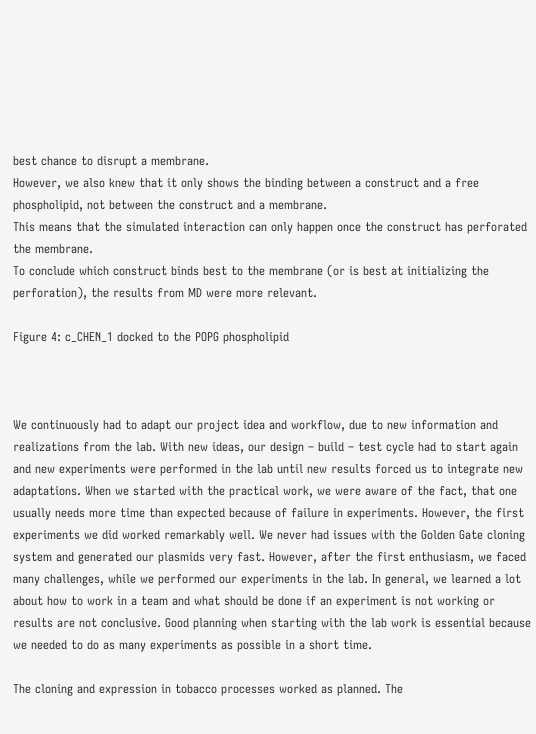best chance to disrupt a membrane.
However, we also knew that it only shows the binding between a construct and a free phospholipid, not between the construct and a membrane.
This means that the simulated interaction can only happen once the construct has perforated the membrane.
To conclude which construct binds best to the membrane (or is best at initializing the perforation), the results from MD were more relevant.

Figure 4: c_CHEN_1 docked to the POPG phospholipid



We continuously had to adapt our project idea and workflow, due to new information and realizations from the lab. With new ideas, our design – build – test cycle had to start again and new experiments were performed in the lab until new results forced us to integrate new adaptations. When we started with the practical work, we were aware of the fact, that one usually needs more time than expected because of failure in experiments. However, the first experiments we did worked remarkably well. We never had issues with the Golden Gate cloning system and generated our plasmids very fast. However, after the first enthusiasm, we faced many challenges, while we performed our experiments in the lab. In general, we learned a lot about how to work in a team and what should be done if an experiment is not working or results are not conclusive. Good planning when starting with the lab work is essential because we needed to do as many experiments as possible in a short time.

The cloning and expression in tobacco processes worked as planned. The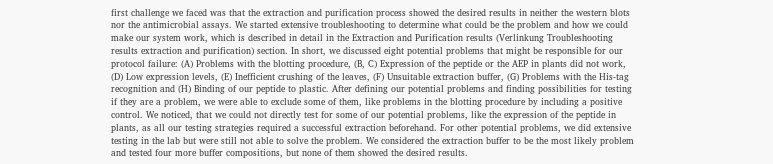first challenge we faced was that the extraction and purification process showed the desired results in neither the western blots nor the antimicrobial assays. We started extensive troubleshooting to determine what could be the problem and how we could make our system work, which is described in detail in the Extraction and Purification results (Verlinkung Troubleshooting results extraction and purification) section. In short, we discussed eight potential problems that might be responsible for our protocol failure: (A) Problems with the blotting procedure, (B, C) Expression of the peptide or the AEP in plants did not work, (D) Low expression levels, (E) Inefficient crushing of the leaves, (F) Unsuitable extraction buffer, (G) Problems with the His-tag recognition and (H) Binding of our peptide to plastic. After defining our potential problems and finding possibilities for testing if they are a problem, we were able to exclude some of them, like problems in the blotting procedure by including a positive control. We noticed, that we could not directly test for some of our potential problems, like the expression of the peptide in plants, as all our testing strategies required a successful extraction beforehand. For other potential problems, we did extensive testing in the lab but were still not able to solve the problem. We considered the extraction buffer to be the most likely problem and tested four more buffer compositions, but none of them showed the desired results.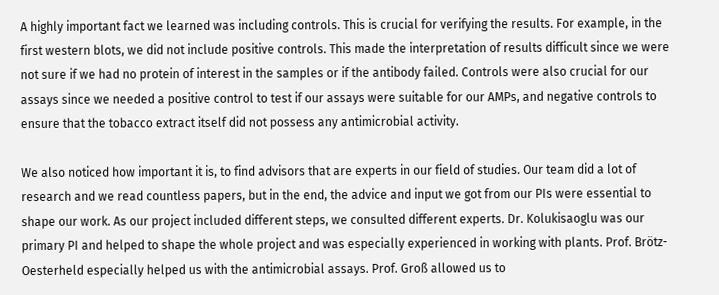A highly important fact we learned was including controls. This is crucial for verifying the results. For example, in the first western blots, we did not include positive controls. This made the interpretation of results difficult since we were not sure if we had no protein of interest in the samples or if the antibody failed. Controls were also crucial for our assays since we needed a positive control to test if our assays were suitable for our AMPs, and negative controls to ensure that the tobacco extract itself did not possess any antimicrobial activity.

We also noticed how important it is, to find advisors that are experts in our field of studies. Our team did a lot of research and we read countless papers, but in the end, the advice and input we got from our PIs were essential to shape our work. As our project included different steps, we consulted different experts. Dr. Kolukisaoglu was our primary PI and helped to shape the whole project and was especially experienced in working with plants. Prof. Brötz-Oesterheld especially helped us with the antimicrobial assays. Prof. Groß allowed us to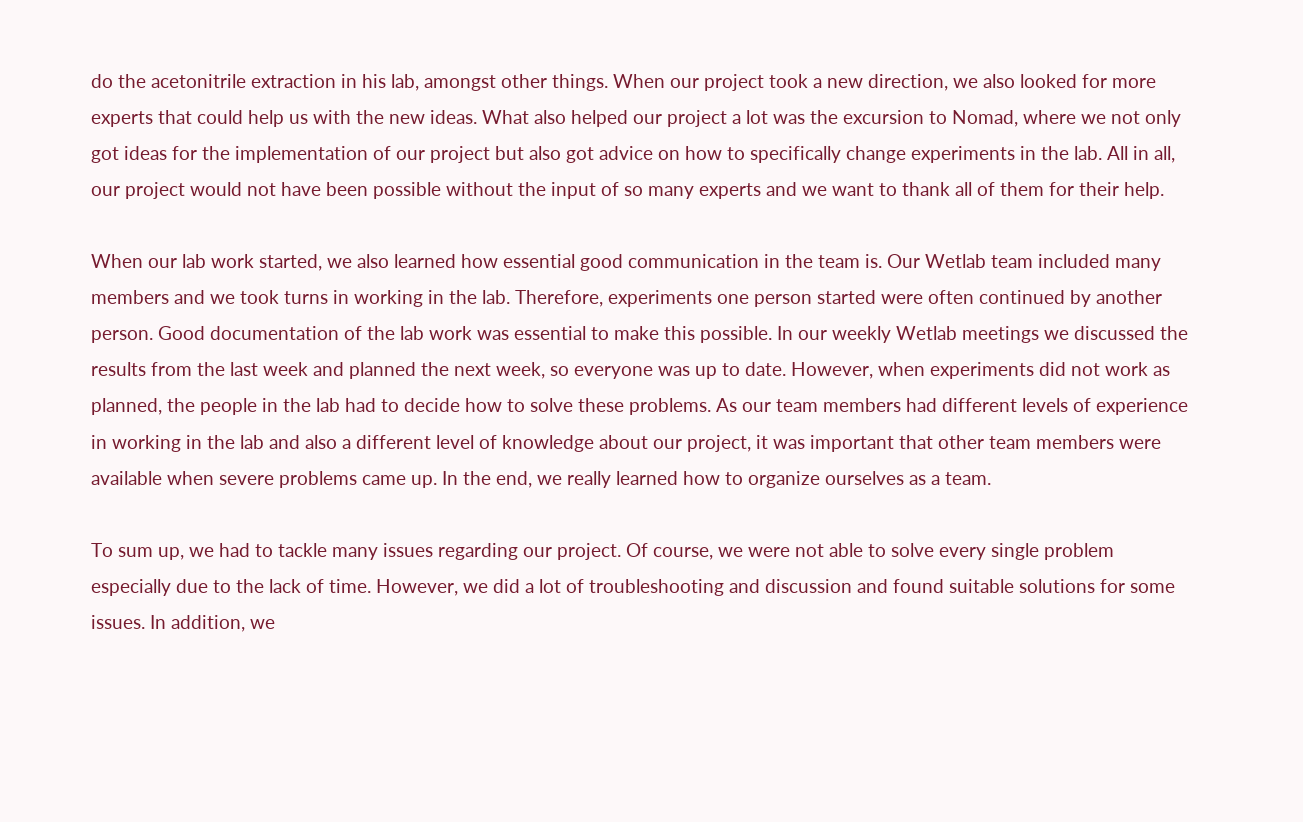do the acetonitrile extraction in his lab, amongst other things. When our project took a new direction, we also looked for more experts that could help us with the new ideas. What also helped our project a lot was the excursion to Nomad, where we not only got ideas for the implementation of our project but also got advice on how to specifically change experiments in the lab. All in all, our project would not have been possible without the input of so many experts and we want to thank all of them for their help.

When our lab work started, we also learned how essential good communication in the team is. Our Wetlab team included many members and we took turns in working in the lab. Therefore, experiments one person started were often continued by another person. Good documentation of the lab work was essential to make this possible. In our weekly Wetlab meetings we discussed the results from the last week and planned the next week, so everyone was up to date. However, when experiments did not work as planned, the people in the lab had to decide how to solve these problems. As our team members had different levels of experience in working in the lab and also a different level of knowledge about our project, it was important that other team members were available when severe problems came up. In the end, we really learned how to organize ourselves as a team.

To sum up, we had to tackle many issues regarding our project. Of course, we were not able to solve every single problem especially due to the lack of time. However, we did a lot of troubleshooting and discussion and found suitable solutions for some issues. In addition, we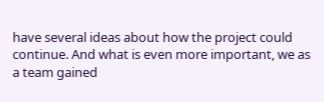have several ideas about how the project could continue. And what is even more important, we as a team gained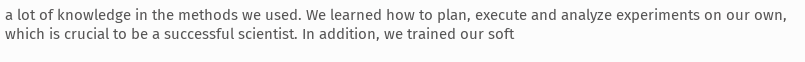a lot of knowledge in the methods we used. We learned how to plan, execute and analyze experiments on our own, which is crucial to be a successful scientist. In addition, we trained our soft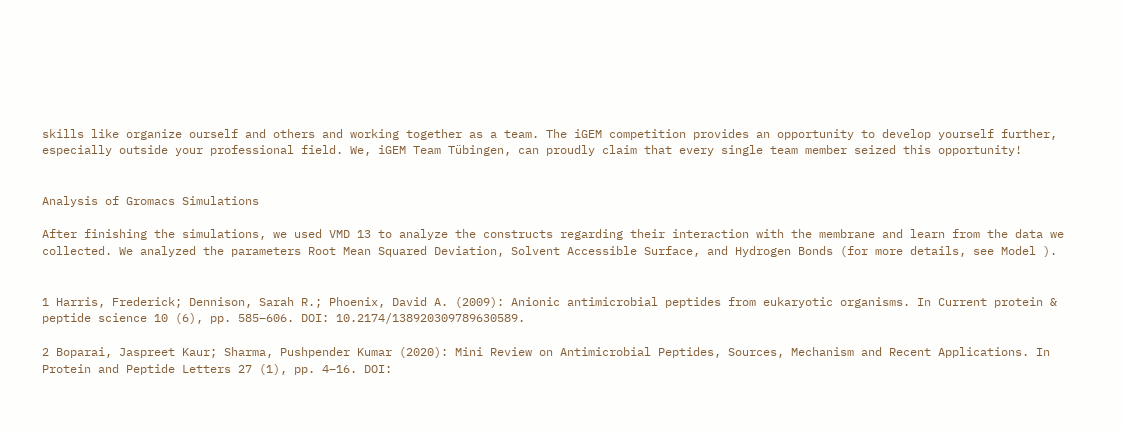skills like organize ourself and others and working together as a team. The iGEM competition provides an opportunity to develop yourself further, especially outside your professional field. We, iGEM Team Tübingen, can proudly claim that every single team member seized this opportunity!


Analysis of Gromacs Simulations

After finishing the simulations, we used VMD 13 to analyze the constructs regarding their interaction with the membrane and learn from the data we collected. We analyzed the parameters Root Mean Squared Deviation, Solvent Accessible Surface, and Hydrogen Bonds (for more details, see Model ).


1 Harris, Frederick; Dennison, Sarah R.; Phoenix, David A. (2009): Anionic antimicrobial peptides from eukaryotic organisms. In Current protein & peptide science 10 (6), pp. 585–606. DOI: 10.2174/138920309789630589.

2 Boparai, Jaspreet Kaur; Sharma, Pushpender Kumar (2020): Mini Review on Antimicrobial Peptides, Sources, Mechanism and Recent Applications. In Protein and Peptide Letters 27 (1), pp. 4–16. DOI: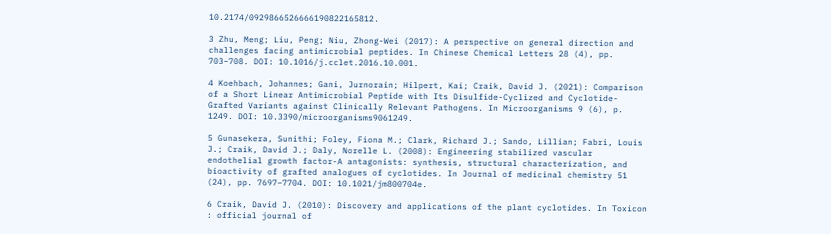10.2174/0929866526666190822165812.

3 Zhu, Meng; Liu, Peng; Niu, Zhong-Wei (2017): A perspective on general direction and challenges facing antimicrobial peptides. In Chinese Chemical Letters 28 (4), pp. 703–708. DOI: 10.1016/j.cclet.2016.10.001.

4 Koehbach, Johannes; Gani, Jurnorain; Hilpert, Kai; Craik, David J. (2021): Comparison of a Short Linear Antimicrobial Peptide with Its Disulfide-Cyclized and Cyclotide-Grafted Variants against Clinically Relevant Pathogens. In Microorganisms 9 (6), p. 1249. DOI: 10.3390/microorganisms9061249.

5 Gunasekera, Sunithi; Foley, Fiona M.; Clark, Richard J.; Sando, Lillian; Fabri, Louis J.; Craik, David J.; Daly, Norelle L. (2008): Engineering stabilized vascular endothelial growth factor-A antagonists: synthesis, structural characterization, and bioactivity of grafted analogues of cyclotides. In Journal of medicinal chemistry 51 (24), pp. 7697–7704. DOI: 10.1021/jm800704e.

6 Craik, David J. (2010): Discovery and applications of the plant cyclotides. In Toxicon : official journal of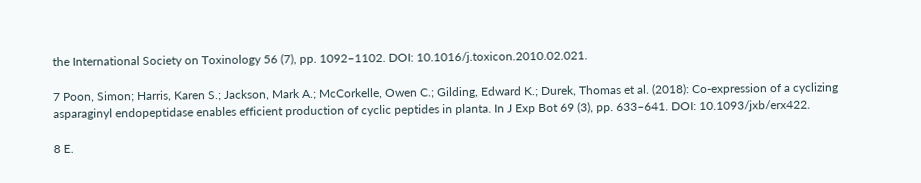the International Society on Toxinology 56 (7), pp. 1092–1102. DOI: 10.1016/j.toxicon.2010.02.021.

7 Poon, Simon; Harris, Karen S.; Jackson, Mark A.; McCorkelle, Owen C.; Gilding, Edward K.; Durek, Thomas et al. (2018): Co-expression of a cyclizing asparaginyl endopeptidase enables efficient production of cyclic peptides in planta. In J Exp Bot 69 (3), pp. 633–641. DOI: 10.1093/jxb/erx422.

8 E.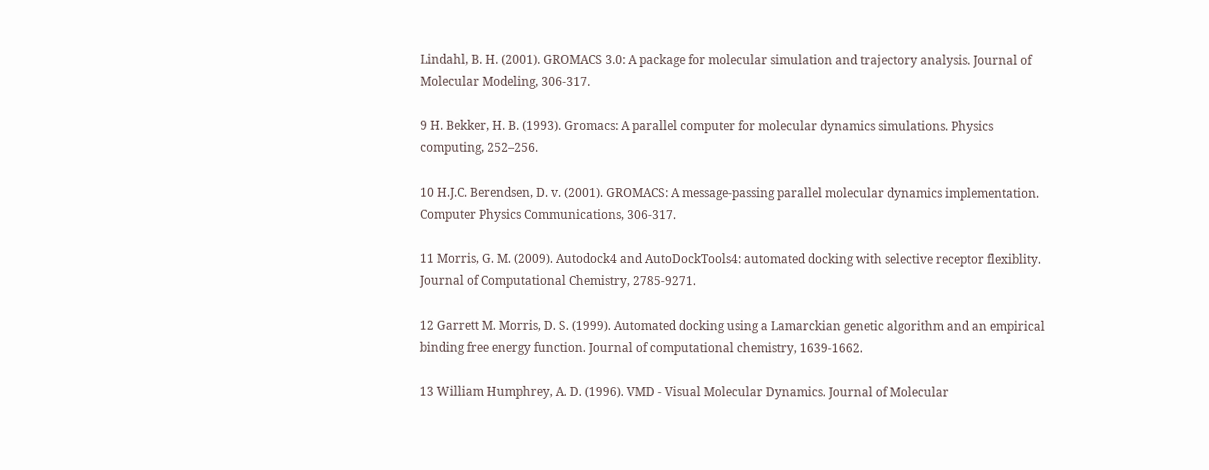Lindahl, B. H. (2001). GROMACS 3.0: A package for molecular simulation and trajectory analysis. Journal of Molecular Modeling, 306-317.

9 H. Bekker, H. B. (1993). Gromacs: A parallel computer for molecular dynamics simulations. Physics computing, 252–256.

10 H.J.C. Berendsen, D. v. (2001). GROMACS: A message-passing parallel molecular dynamics implementation. Computer Physics Communications, 306-317.

11 Morris, G. M. (2009). Autodock4 and AutoDockTools4: automated docking with selective receptor flexiblity. Journal of Computational Chemistry, 2785-9271.

12 Garrett M. Morris, D. S. (1999). Automated docking using a Lamarckian genetic algorithm and an empirical binding free energy function. Journal of computational chemistry, 1639-1662.

13 William Humphrey, A. D. (1996). VMD - Visual Molecular Dynamics. Journal of Molecular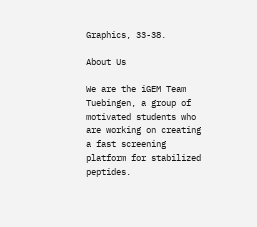Graphics, 33-38.

About Us

We are the iGEM Team Tuebingen, a group of motivated students who are working on creating a fast screening platform for stabilized peptides.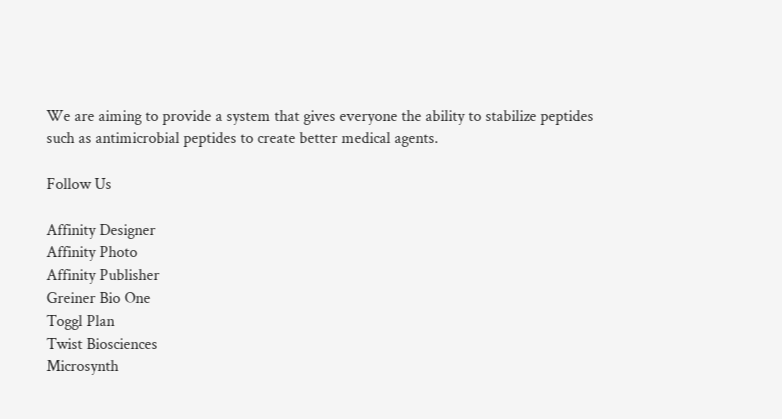We are aiming to provide a system that gives everyone the ability to stabilize peptides such as antimicrobial peptides to create better medical agents.

Follow Us

Affinity Designer
Affinity Photo
Affinity Publisher
Greiner Bio One
Toggl Plan
Twist Biosciences
Microsynth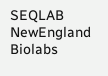SEQLAB
NewEngland Biolabs